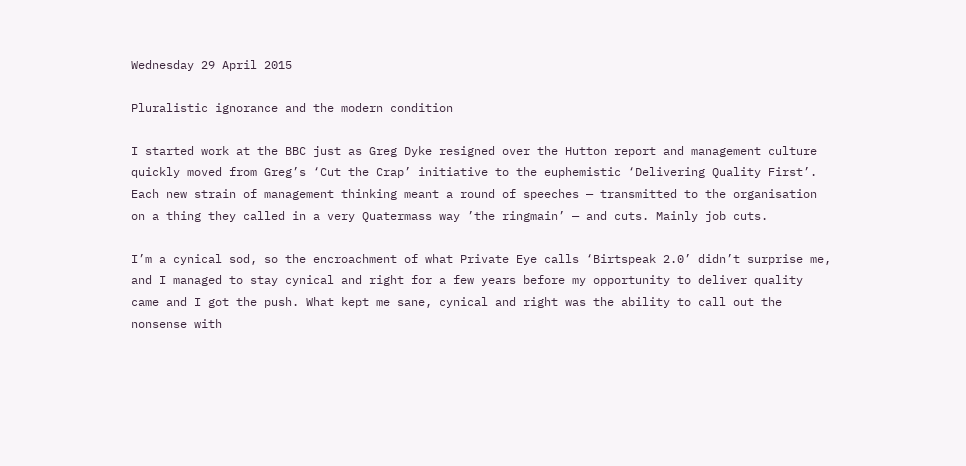Wednesday 29 April 2015

Pluralistic ignorance and the modern condition

I started work at the BBC just as Greg Dyke resigned over the Hutton report and management culture quickly moved from Greg’s ‘Cut the Crap’ initiative to the euphemistic ‘Delivering Quality First’. Each new strain of management thinking meant a round of speeches — transmitted to the organisation on a thing they called in a very Quatermass way ’the ringmain’ — and cuts. Mainly job cuts.

I’m a cynical sod, so the encroachment of what Private Eye calls ‘Birtspeak 2.0’ didn’t surprise me, and I managed to stay cynical and right for a few years before my opportunity to deliver quality came and I got the push. What kept me sane, cynical and right was the ability to call out the nonsense with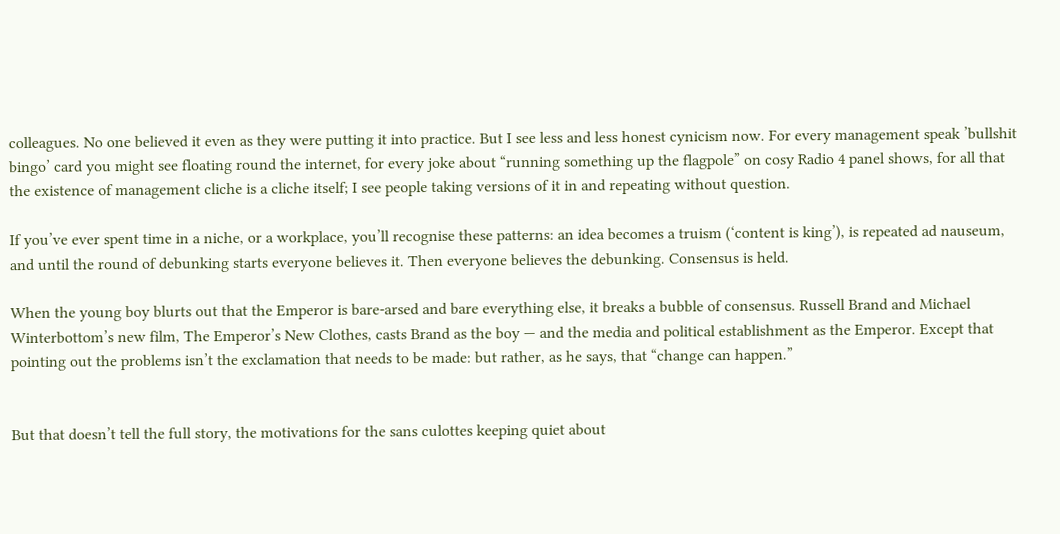colleagues. No one believed it even as they were putting it into practice. But I see less and less honest cynicism now. For every management speak ’bullshit bingo’ card you might see floating round the internet, for every joke about “running something up the flagpole” on cosy Radio 4 panel shows, for all that the existence of management cliche is a cliche itself; I see people taking versions of it in and repeating without question.

If you’ve ever spent time in a niche, or a workplace, you’ll recognise these patterns: an idea becomes a truism (‘content is king’), is repeated ad nauseum, and until the round of debunking starts everyone believes it. Then everyone believes the debunking. Consensus is held.

When the young boy blurts out that the Emperor is bare-arsed and bare everything else, it breaks a bubble of consensus. Russell Brand and Michael Winterbottom’s new film, The Emperor’s New Clothes, casts Brand as the boy — and the media and political establishment as the Emperor. Except that pointing out the problems isn’t the exclamation that needs to be made: but rather, as he says, that “change can happen.”


But that doesn’t tell the full story, the motivations for the sans culottes keeping quiet about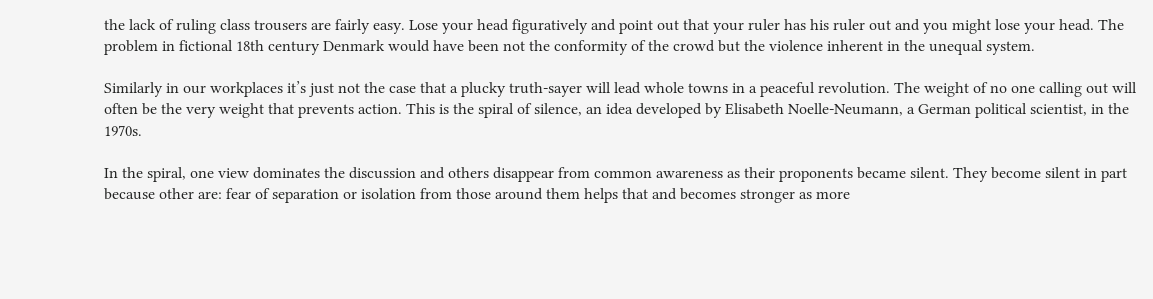the lack of ruling class trousers are fairly easy. Lose your head figuratively and point out that your ruler has his ruler out and you might lose your head. The problem in fictional 18th century Denmark would have been not the conformity of the crowd but the violence inherent in the unequal system.

Similarly in our workplaces it’s just not the case that a plucky truth-sayer will lead whole towns in a peaceful revolution. The weight of no one calling out will often be the very weight that prevents action. This is the spiral of silence, an idea developed by Elisabeth Noelle-Neumann, a German political scientist, in the 1970s.

In the spiral, one view dominates the discussion and others disappear from common awareness as their proponents became silent. They become silent in part because other are: fear of separation or isolation from those around them helps that and becomes stronger as more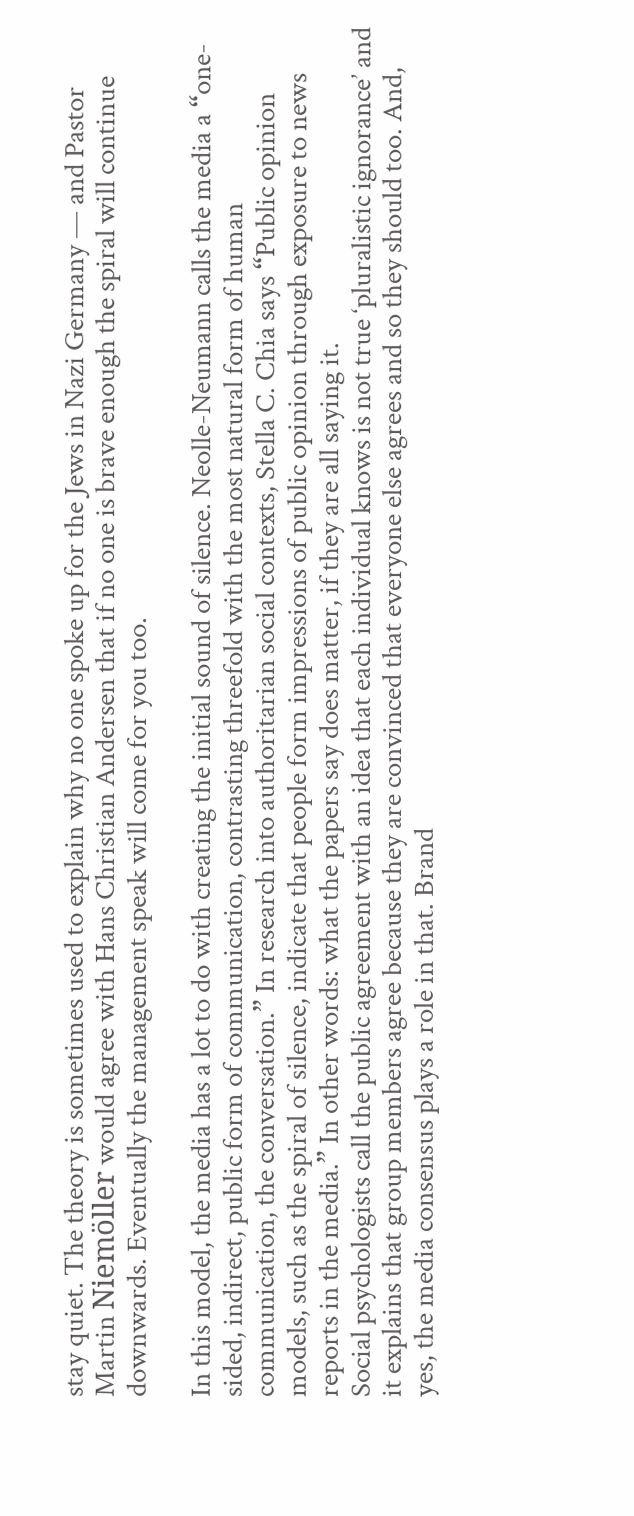stay quiet. The theory is sometimes used to explain why no one spoke up for the Jews in Nazi Germany — and Pastor Martin Niemöller would agree with Hans Christian Andersen that if no one is brave enough the spiral will continue downwards. Eventually the management speak will come for you too.

In this model, the media has a lot to do with creating the initial sound of silence. Neolle-Neumann calls the media a “one-sided, indirect, public form of communication, contrasting threefold with the most natural form of human communication, the conversation.” In research into authoritarian social contexts, Stella C. Chia says “Public opinion models, such as the spiral of silence, indicate that people form impressions of public opinion through exposure to news reports in the media.” In other words: what the papers say does matter, if they are all saying it.
Social psychologists call the public agreement with an idea that each individual knows is not true ‘pluralistic ignorance’ and it explains that group members agree because they are convinced that everyone else agrees and so they should too. And, yes, the media consensus plays a role in that. Brand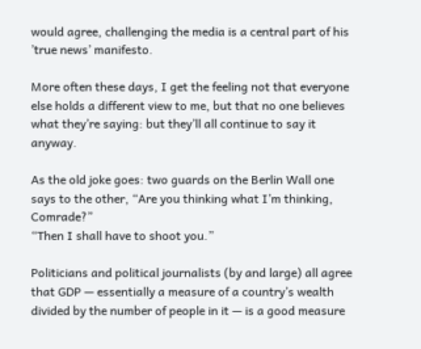would agree, challenging the media is a central part of his ’true news’ manifesto.

More often these days, I get the feeling not that everyone else holds a different view to me, but that no one believes what they’re saying: but they’ll all continue to say it anyway.

As the old joke goes: two guards on the Berlin Wall one says to the other, “Are you thinking what I’m thinking, Comrade?”
“Then I shall have to shoot you.”

Politicians and political journalists (by and large) all agree that GDP — essentially a measure of a country’s wealth divided by the number of people in it — is a good measure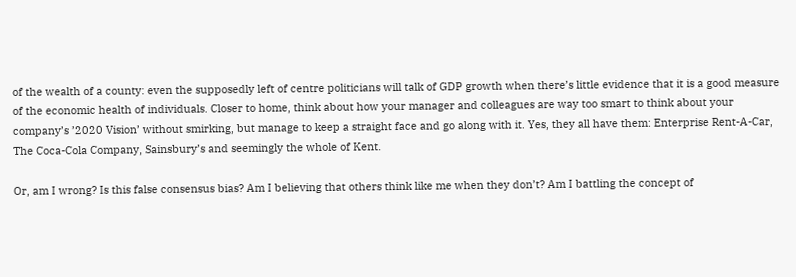of the wealth of a county: even the supposedly left of centre politicians will talk of GDP growth when there’s little evidence that it is a good measure of the economic health of individuals. Closer to home, think about how your manager and colleagues are way too smart to think about your company’s ’2020 Vision’ without smirking, but manage to keep a straight face and go along with it. Yes, they all have them: Enterprise Rent-A-Car, The Coca-Cola Company, Sainsbury’s and seemingly the whole of Kent.

Or, am I wrong? Is this false consensus bias? Am I believing that others think like me when they don’t? Am I battling the concept of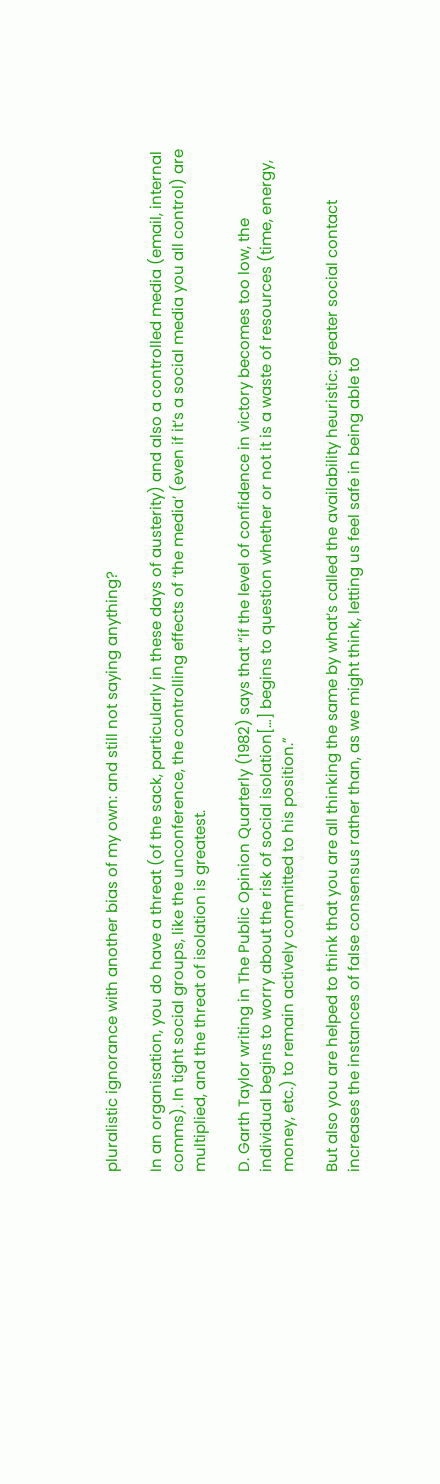pluralistic ignorance with another bias of my own: and still not saying anything?

In an organisation, you do have a threat (of the sack, particularly in these days of austerity) and also a controlled media (email, internal comms). In tight social groups, like the unconference, the controlling effects of ‘the media’ (even if it’s a social media you all control) are multiplied, and the threat of isolation is greatest.

D. Garth Taylor writing in The Public Opinion Quarterly (1982) says that “if the level of confidence in victory becomes too low, the individual begins to worry about the risk of social isolation[…] begins to question whether or not it is a waste of resources (time, energy, money, etc.) to remain actively committed to his position.”

But also you are helped to think that you are all thinking the same by what’s called the availability heuristic: greater social contact increases the instances of false consensus rather than, as we might think, letting us feel safe in being able to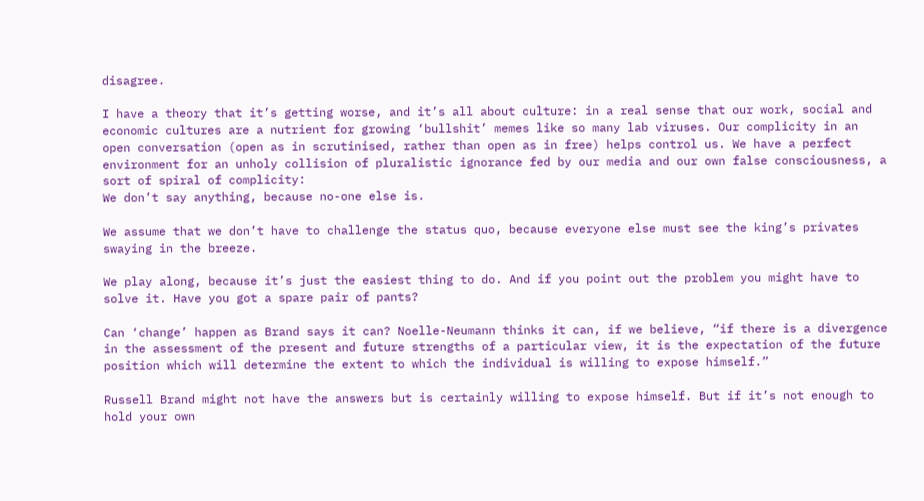disagree.

I have a theory that it’s getting worse, and it’s all about culture: in a real sense that our work, social and economic cultures are a nutrient for growing ‘bullshit’ memes like so many lab viruses. Our complicity in an open conversation (open as in scrutinised, rather than open as in free) helps control us. We have a perfect environment for an unholy collision of pluralistic ignorance fed by our media and our own false consciousness, a sort of spiral of complicity:
We don’t say anything, because no-one else is.

We assume that we don’t have to challenge the status quo, because everyone else must see the king’s privates swaying in the breeze.

We play along, because it’s just the easiest thing to do. And if you point out the problem you might have to solve it. Have you got a spare pair of pants?

Can ‘change’ happen as Brand says it can? Noelle-Neumann thinks it can, if we believe, “if there is a divergence in the assessment of the present and future strengths of a particular view, it is the expectation of the future position which will determine the extent to which the individual is willing to expose himself.”

Russell Brand might not have the answers but is certainly willing to expose himself. But if it’s not enough to hold your own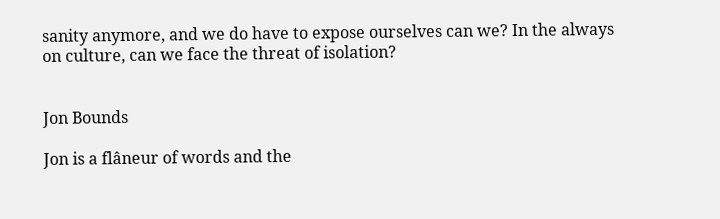sanity anymore, and we do have to expose ourselves can we? In the always on culture, can we face the threat of isolation?


Jon Bounds

Jon is a flâneur of words and the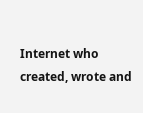Internet who created, wrote and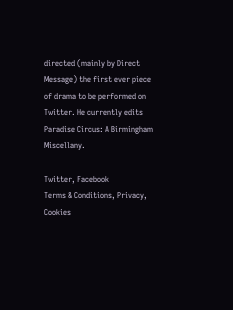directed (mainly by Direct Message) the first ever piece of drama to be performed on Twitter. He currently edits Paradise Circus: A Birmingham Miscellany.

Twitter, Facebook
Terms & Conditions, Privacy, Cookies